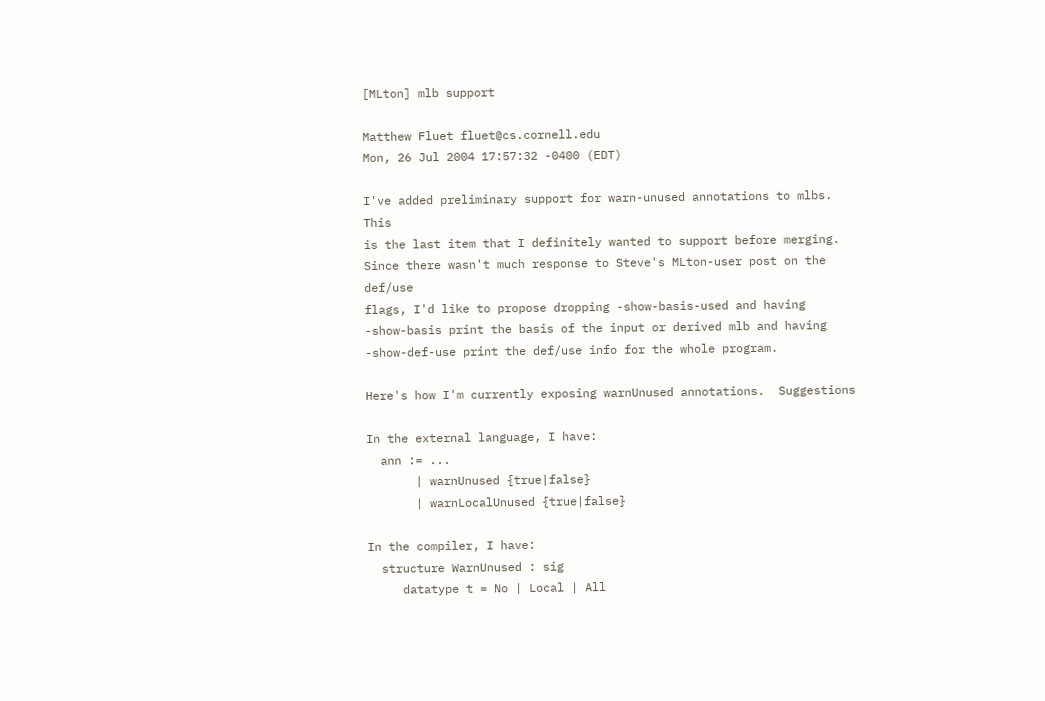[MLton] mlb support

Matthew Fluet fluet@cs.cornell.edu
Mon, 26 Jul 2004 17:57:32 -0400 (EDT)

I've added preliminary support for warn-unused annotations to mlbs.  This
is the last item that I definitely wanted to support before merging.
Since there wasn't much response to Steve's MLton-user post on the def/use
flags, I'd like to propose dropping -show-basis-used and having
-show-basis print the basis of the input or derived mlb and having
-show-def-use print the def/use info for the whole program.

Here's how I'm currently exposing warnUnused annotations.  Suggestions

In the external language, I have:
  ann := ...
       | warnUnused {true|false}
       | warnLocalUnused {true|false}

In the compiler, I have:
  structure WarnUnused : sig
     datatype t = No | Local | All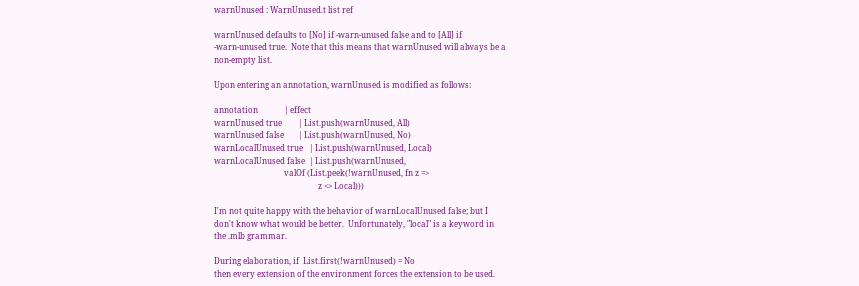warnUnused : WarnUnused.t list ref

warnUnused defaults to [No] if -warn-unused false and to [All] if
-warn-unused true.  Note that this means that warnUnused will always be a
non-empty list.

Upon entering an annotation, warnUnused is modified as follows:

annotation             | effect
warnUnused true        | List.push(warnUnused, All)
warnUnused false       | List.push(warnUnused, No)
warnLocalUnused true   | List.push(warnUnused, Local)
warnLocalUnused false  | List.push(warnUnused,
                                   valOf (List.peek(!warnUnused, fn z =>
                                                    z <> Local)))

I'm not quite happy with the behavior of warnLocalUnused false; but I
don't know what would be better.  Unfortunately, "local" is a keyword in
the .mlb grammar.

During elaboration, if  List.first(!warnUnused) = No
then every extension of the environment forces the extension to be used.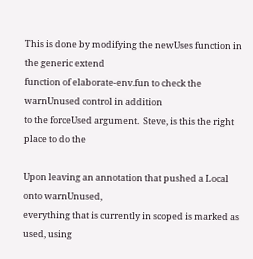This is done by modifying the newUses function in the generic extend
function of elaborate-env.fun to check the warnUnused control in addition
to the forceUsed argument.  Steve, is this the right place to do the

Upon leaving an annotation that pushed a Local onto warnUnused,
everything that is currently in scoped is marked as used, using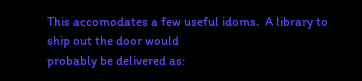This accomodates a few useful idoms.  A library to ship out the door would
probably be delivered as: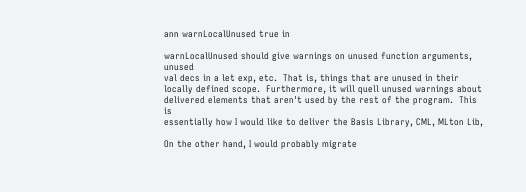ann warnLocalUnused true in

warnLocalUnused should give warnings on unused function arguments, unused
val decs in a let exp, etc.  That is, things that are unused in their
locally defined scope.  Furthermore, it will quell unused warnings about
delivered elements that aren't used by the rest of the program.  This is
essentially how I would like to deliver the Basis Library, CML, MLton Lib,

On the other hand, I would probably migrate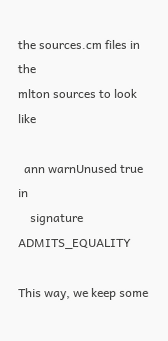the sources.cm files in the
mlton sources to look like

  ann warnUnused true in
    signature ADMITS_EQUALITY

This way, we keep some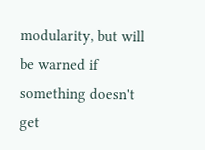modularity, but will be warned if something doesn't
get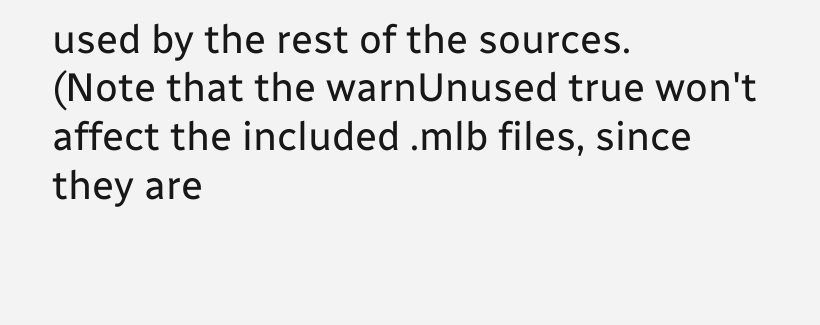used by the rest of the sources.
(Note that the warnUnused true won't affect the included .mlb files, since
they are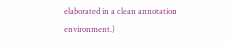elaborated in a clean annotation environment.)